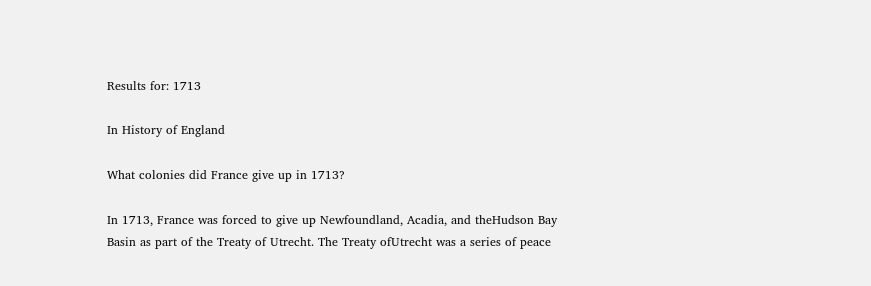Results for: 1713

In History of England

What colonies did France give up in 1713?

In 1713, France was forced to give up Newfoundland, Acadia, and theHudson Bay Basin as part of the Treaty of Utrecht. The Treaty ofUtrecht was a series of peace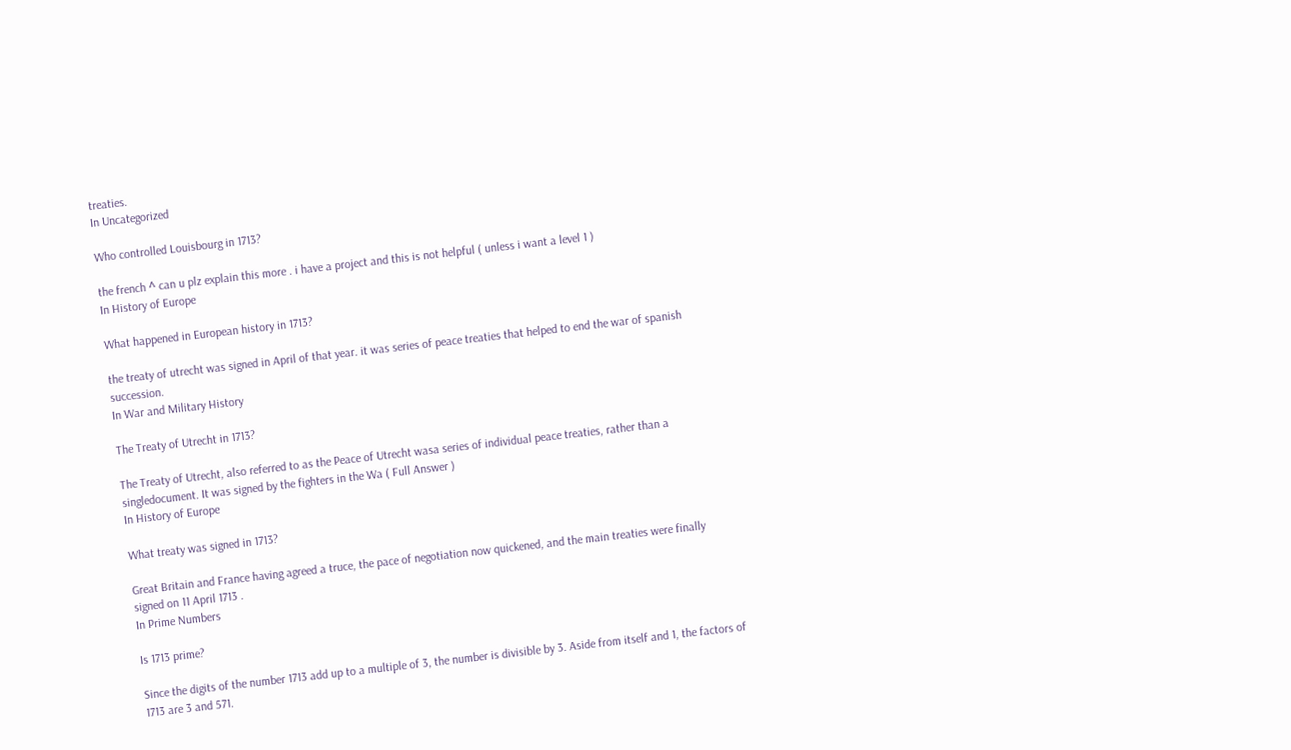treaties.
In Uncategorized

Who controlled Louisbourg in 1713?

the french ^ can u plz explain this more . i have a project and this is not helpful ( unless i want a level 1 )
In History of Europe

What happened in European history in 1713?

the treaty of utrecht was signed in April of that year. it was series of peace treaties that helped to end the war of spanish succession.
In War and Military History

The Treaty of Utrecht in 1713?

The Treaty of Utrecht, also referred to as the Peace of Utrecht wasa series of individual peace treaties, rather than a singledocument. It was signed by the fighters in the Wa ( Full Answer )
In History of Europe

What treaty was signed in 1713?

Great Britain and France having agreed a truce, the pace of negotiation now quickened, and the main treaties were finally signed on 11 April 1713 .
In Prime Numbers

Is 1713 prime?

Since the digits of the number 1713 add up to a multiple of 3, the number is divisible by 3. Aside from itself and 1, the factors of 1713 are 3 and 571.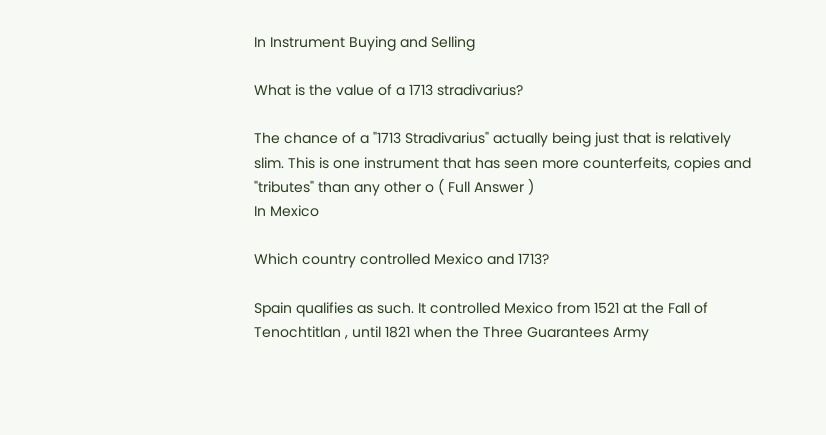In Instrument Buying and Selling

What is the value of a 1713 stradivarius?

The chance of a "1713 Stradivarius" actually being just that is relatively slim. This is one instrument that has seen more counterfeits, copies and "tributes" than any other o ( Full Answer )
In Mexico

Which country controlled Mexico and 1713?

Spain qualifies as such. It controlled Mexico from 1521 at the Fall of Tenochtitlan , until 1821 when the Three Guarantees Army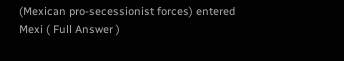(Mexican pro-secessionist forces) entered Mexi ( Full Answer )